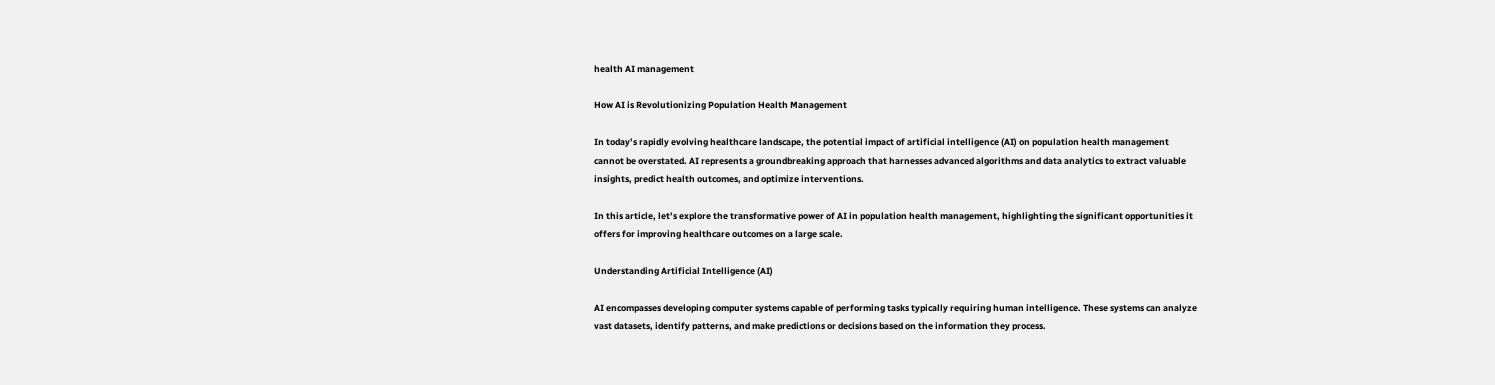health AI management

How AI is Revolutionizing Population Health Management

In today’s rapidly evolving healthcare landscape, the potential impact of artificial intelligence (AI) on population health management cannot be overstated. AI represents a groundbreaking approach that harnesses advanced algorithms and data analytics to extract valuable insights, predict health outcomes, and optimize interventions.

In this article, let’s explore the transformative power of AI in population health management, highlighting the significant opportunities it offers for improving healthcare outcomes on a large scale.

Understanding Artificial Intelligence (AI)

AI encompasses developing computer systems capable of performing tasks typically requiring human intelligence. These systems can analyze vast datasets, identify patterns, and make predictions or decisions based on the information they process.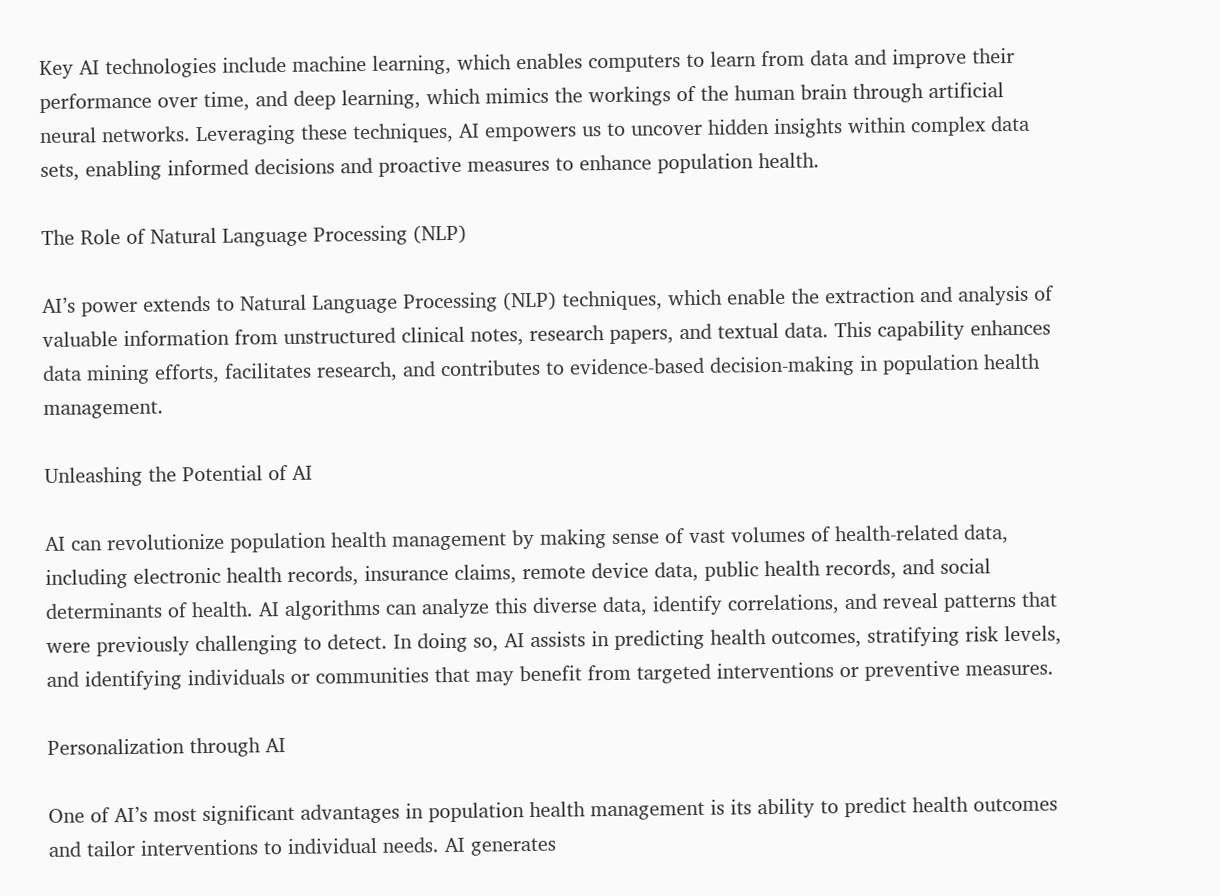Key AI technologies include machine learning, which enables computers to learn from data and improve their performance over time, and deep learning, which mimics the workings of the human brain through artificial neural networks. Leveraging these techniques, AI empowers us to uncover hidden insights within complex data sets, enabling informed decisions and proactive measures to enhance population health.

The Role of Natural Language Processing (NLP)

AI’s power extends to Natural Language Processing (NLP) techniques, which enable the extraction and analysis of valuable information from unstructured clinical notes, research papers, and textual data. This capability enhances data mining efforts, facilitates research, and contributes to evidence-based decision-making in population health management.

Unleashing the Potential of AI

AI can revolutionize population health management by making sense of vast volumes of health-related data, including electronic health records, insurance claims, remote device data, public health records, and social determinants of health. AI algorithms can analyze this diverse data, identify correlations, and reveal patterns that were previously challenging to detect. In doing so, AI assists in predicting health outcomes, stratifying risk levels, and identifying individuals or communities that may benefit from targeted interventions or preventive measures.

Personalization through AI

One of AI’s most significant advantages in population health management is its ability to predict health outcomes and tailor interventions to individual needs. AI generates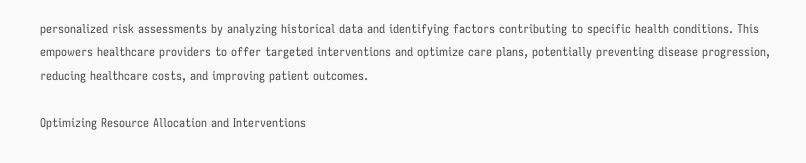personalized risk assessments by analyzing historical data and identifying factors contributing to specific health conditions. This empowers healthcare providers to offer targeted interventions and optimize care plans, potentially preventing disease progression, reducing healthcare costs, and improving patient outcomes.

Optimizing Resource Allocation and Interventions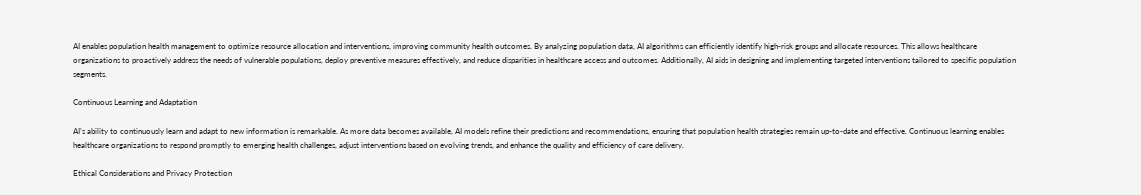AI enables population health management to optimize resource allocation and interventions, improving community health outcomes. By analyzing population data, AI algorithms can efficiently identify high-risk groups and allocate resources. This allows healthcare organizations to proactively address the needs of vulnerable populations, deploy preventive measures effectively, and reduce disparities in healthcare access and outcomes. Additionally, AI aids in designing and implementing targeted interventions tailored to specific population segments.

Continuous Learning and Adaptation

AI’s ability to continuously learn and adapt to new information is remarkable. As more data becomes available, AI models refine their predictions and recommendations, ensuring that population health strategies remain up-to-date and effective. Continuous learning enables healthcare organizations to respond promptly to emerging health challenges, adjust interventions based on evolving trends, and enhance the quality and efficiency of care delivery.

Ethical Considerations and Privacy Protection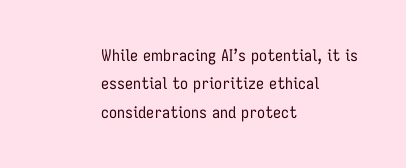While embracing AI’s potential, it is essential to prioritize ethical considerations and protect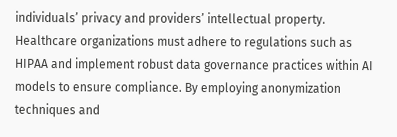individuals’ privacy and providers’ intellectual property. Healthcare organizations must adhere to regulations such as HIPAA and implement robust data governance practices within AI models to ensure compliance. By employing anonymization techniques and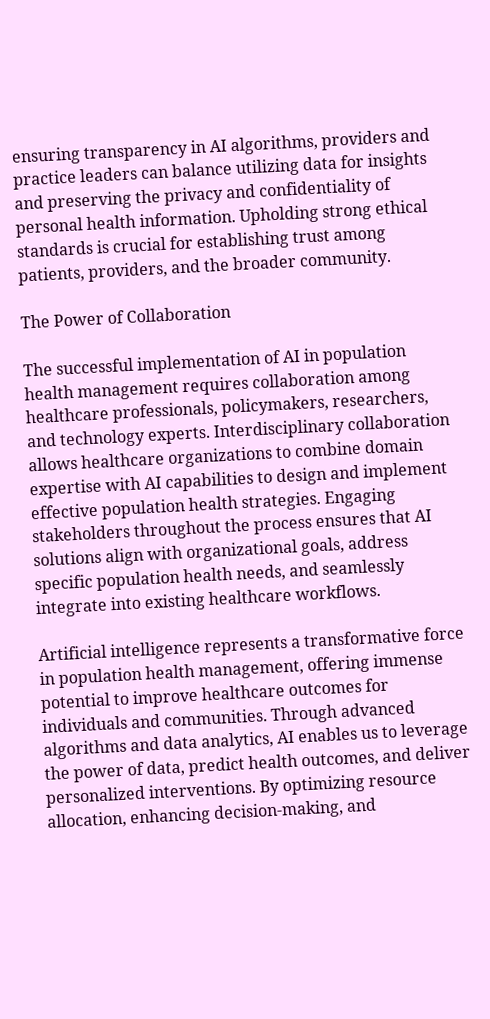ensuring transparency in AI algorithms, providers and practice leaders can balance utilizing data for insights and preserving the privacy and confidentiality of personal health information. Upholding strong ethical standards is crucial for establishing trust among patients, providers, and the broader community.

The Power of Collaboration

The successful implementation of AI in population health management requires collaboration among healthcare professionals, policymakers, researchers, and technology experts. Interdisciplinary collaboration allows healthcare organizations to combine domain expertise with AI capabilities to design and implement effective population health strategies. Engaging stakeholders throughout the process ensures that AI solutions align with organizational goals, address specific population health needs, and seamlessly integrate into existing healthcare workflows.

Artificial intelligence represents a transformative force in population health management, offering immense potential to improve healthcare outcomes for individuals and communities. Through advanced algorithms and data analytics, AI enables us to leverage the power of data, predict health outcomes, and deliver personalized interventions. By optimizing resource allocation, enhancing decision-making, and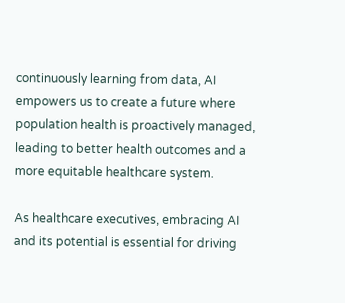continuously learning from data, AI empowers us to create a future where population health is proactively managed, leading to better health outcomes and a more equitable healthcare system.

As healthcare executives, embracing AI and its potential is essential for driving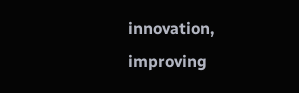innovation, improving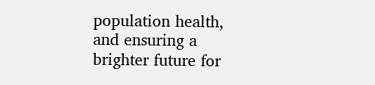population health, and ensuring a brighter future for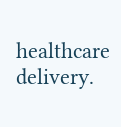healthcare delivery.